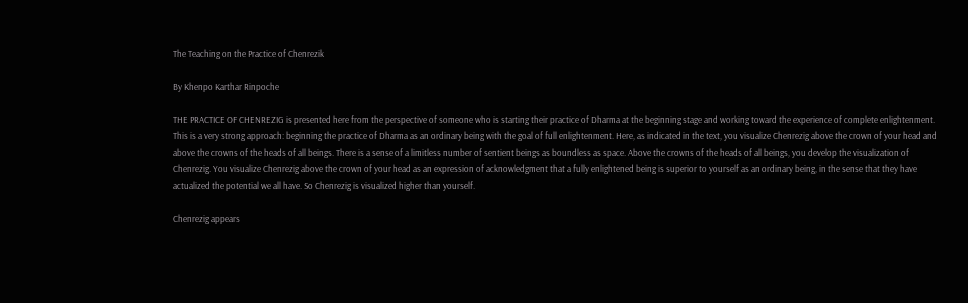The Teaching on the Practice of Chenrezik

By Khenpo Karthar Rinpoche

THE PRACTICE OF CHENREZIG is presented here from the perspective of someone who is starting their practice of Dharma at the beginning stage and working toward the experience of complete enlightenment. This is a very strong approach: beginning the practice of Dharma as an ordinary being with the goal of full enlightenment. Here, as indicated in the text, you visualize Chenrezig above the crown of your head and above the crowns of the heads of all beings. There is a sense of a limitless number of sentient beings as boundless as space. Above the crowns of the heads of all beings, you develop the visualization of Chenrezig. You visualize Chenrezig above the crown of your head as an expression of acknowledgment that a fully enlightened being is superior to yourself as an ordinary being, in the sense that they have actualized the potential we all have. So Chenrezig is visualized higher than yourself.

Chenrezig appears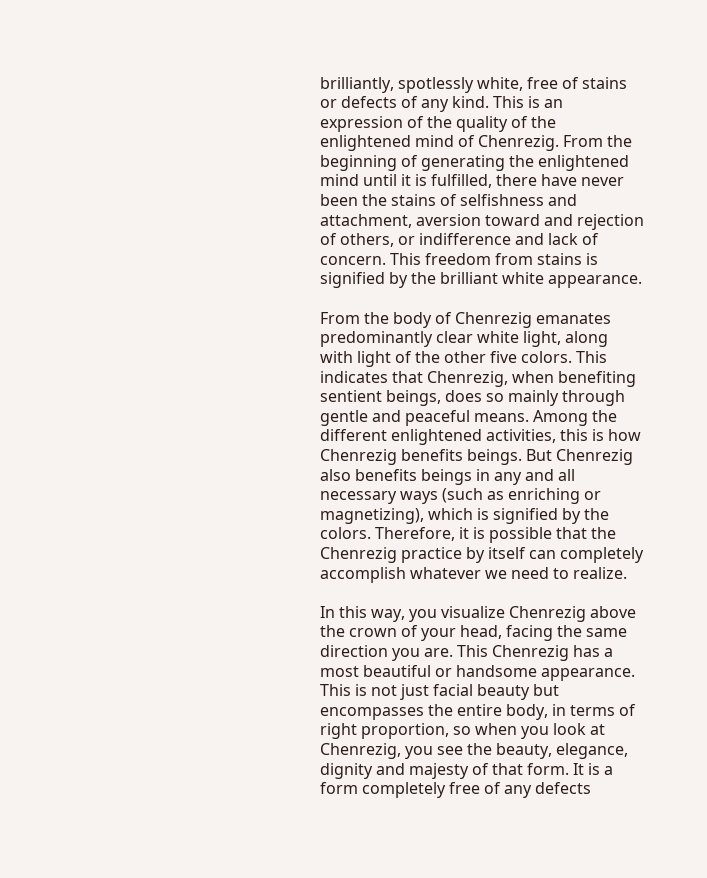brilliantly, spotlessly white, free of stains or defects of any kind. This is an expression of the quality of the enlightened mind of Chenrezig. From the beginning of generating the enlightened mind until it is fulfilled, there have never been the stains of selfishness and attachment, aversion toward and rejection of others, or indifference and lack of concern. This freedom from stains is signified by the brilliant white appearance.

From the body of Chenrezig emanates predominantly clear white light, along with light of the other five colors. This indicates that Chenrezig, when benefiting sentient beings, does so mainly through gentle and peaceful means. Among the different enlightened activities, this is how Chenrezig benefits beings. But Chenrezig also benefits beings in any and all necessary ways (such as enriching or magnetizing), which is signified by the colors. Therefore, it is possible that the Chenrezig practice by itself can completely accomplish whatever we need to realize.

In this way, you visualize Chenrezig above the crown of your head, facing the same direction you are. This Chenrezig has a most beautiful or handsome appearance. This is not just facial beauty but encompasses the entire body, in terms of right proportion, so when you look at Chenrezig, you see the beauty, elegance, dignity and majesty of that form. It is a form completely free of any defects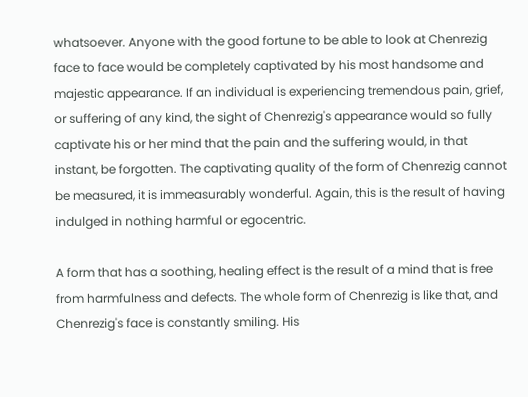whatsoever. Anyone with the good fortune to be able to look at Chenrezig face to face would be completely captivated by his most handsome and majestic appearance. If an individual is experiencing tremendous pain, grief, or suffering of any kind, the sight of Chenrezig's appearance would so fully captivate his or her mind that the pain and the suffering would, in that instant, be forgotten. The captivating quality of the form of Chenrezig cannot be measured, it is immeasurably wonderful. Again, this is the result of having indulged in nothing harmful or egocentric.

A form that has a soothing, healing effect is the result of a mind that is free from harmfulness and defects. The whole form of Chenrezig is like that, and Chenrezig's face is constantly smiling. His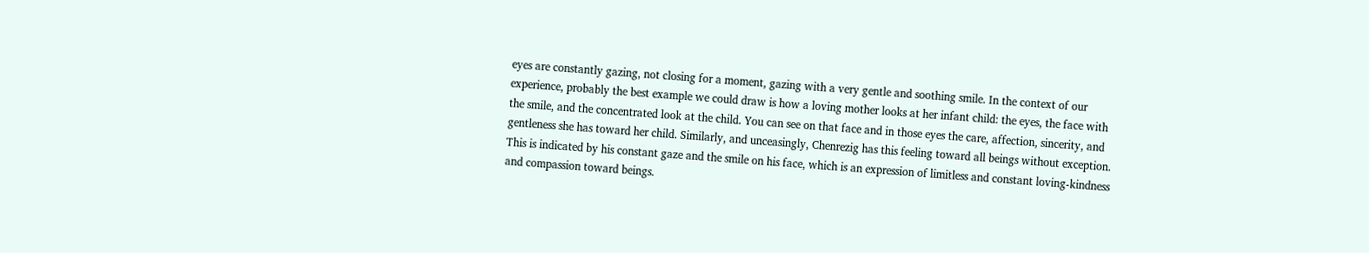eyes are constantly gazing, not closing for a moment, gazing with a very gentle and soothing smile. In the context of our experience, probably the best example we could draw is how a loving mother looks at her infant child: the eyes, the face with the smile, and the concentrated look at the child. You can see on that face and in those eyes the care, affection, sincerity, and gentleness she has toward her child. Similarly, and unceasingly, Chenrezig has this feeling toward all beings without exception. This is indicated by his constant gaze and the smile on his face, which is an expression of limitless and constant loving-kindness and compassion toward beings.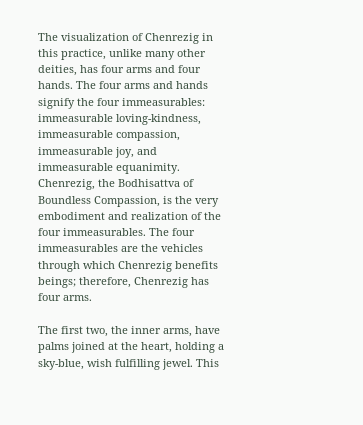The visualization of Chenrezig in this practice, unlike many other deities, has four arms and four hands. The four arms and hands signify the four immeasurables: immeasurable loving-kindness, immeasurable compassion, immeasurable joy, and immeasurable equanimity. Chenrezig, the Bodhisattva of Boundless Compassion, is the very embodiment and realization of the four immeasurables. The four immeasurables are the vehicles through which Chenrezig benefits beings; therefore, Chenrezig has four arms.

The first two, the inner arms, have palms joined at the heart, holding a sky-blue, wish fulfilling jewel. This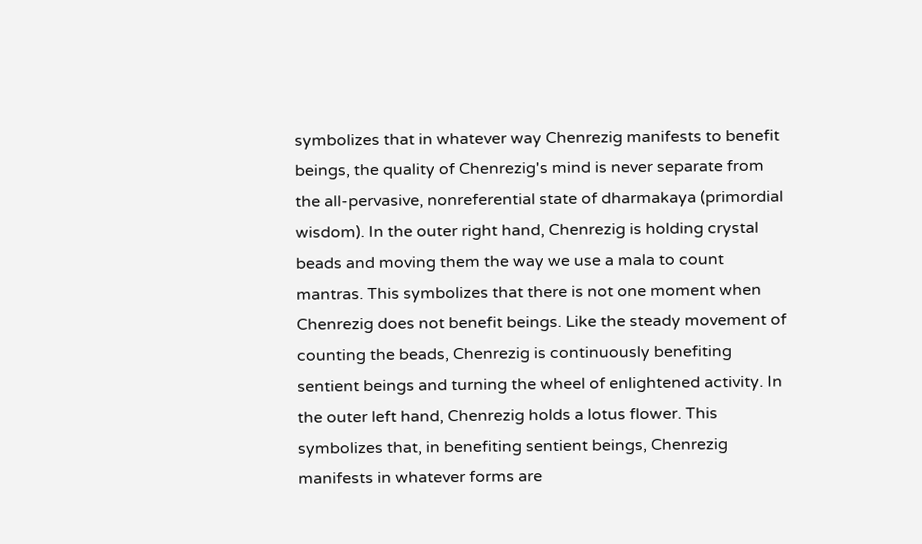symbolizes that in whatever way Chenrezig manifests to benefit beings, the quality of Chenrezig's mind is never separate from the all-pervasive, nonreferential state of dharmakaya (primordial wisdom). In the outer right hand, Chenrezig is holding crystal beads and moving them the way we use a mala to count mantras. This symbolizes that there is not one moment when Chenrezig does not benefit beings. Like the steady movement of counting the beads, Chenrezig is continuously benefiting sentient beings and turning the wheel of enlightened activity. In the outer left hand, Chenrezig holds a lotus flower. This symbolizes that, in benefiting sentient beings, Chenrezig manifests in whatever forms are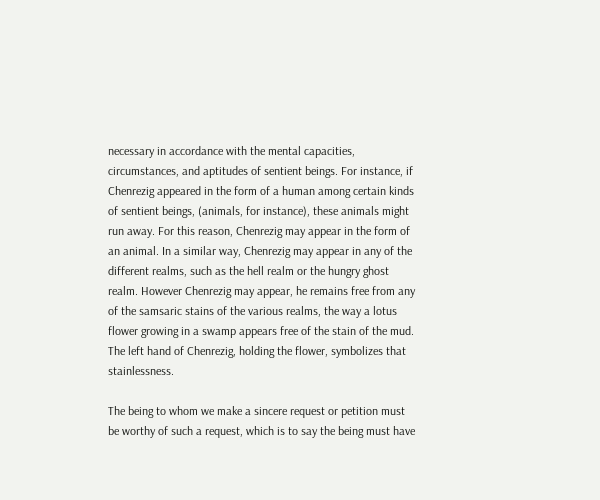necessary in accordance with the mental capacities, circumstances, and aptitudes of sentient beings. For instance, if Chenrezig appeared in the form of a human among certain kinds of sentient beings, (animals, for instance), these animals might run away. For this reason, Chenrezig may appear in the form of an animal. In a similar way, Chenrezig may appear in any of the different realms, such as the hell realm or the hungry ghost realm. However Chenrezig may appear, he remains free from any of the samsaric stains of the various realms, the way a lotus flower growing in a swamp appears free of the stain of the mud. The left hand of Chenrezig, holding the flower, symbolizes that stainlessness.

The being to whom we make a sincere request or petition must be worthy of such a request, which is to say the being must have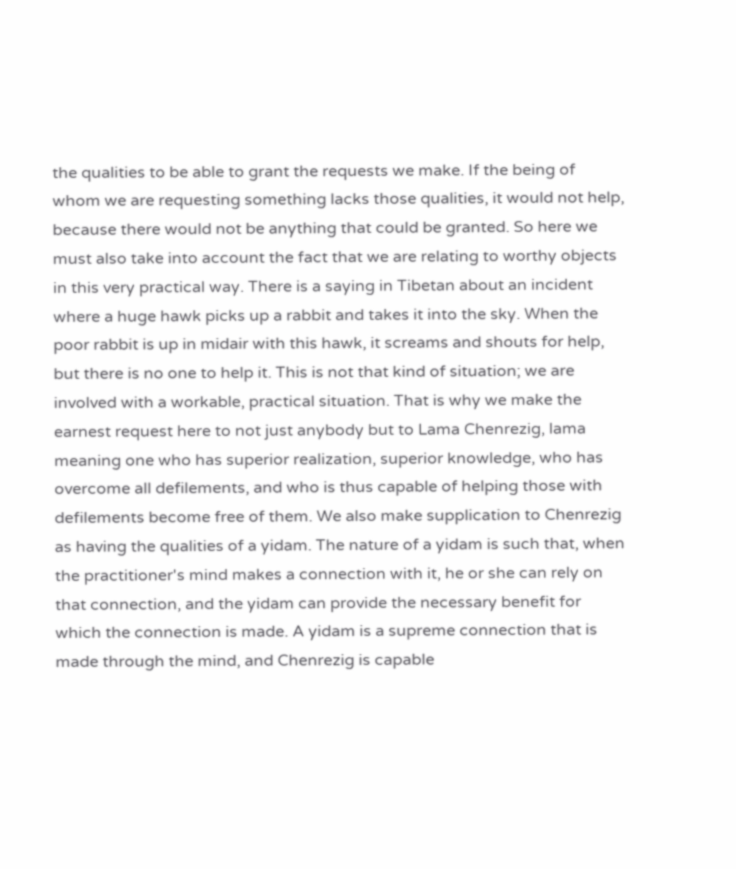the qualities to be able to grant the requests we make. If the being of whom we are requesting something lacks those qualities, it would not help, because there would not be anything that could be granted. So here we must also take into account the fact that we are relating to worthy objects in this very practical way. There is a saying in Tibetan about an incident where a huge hawk picks up a rabbit and takes it into the sky. When the poor rabbit is up in midair with this hawk, it screams and shouts for help, but there is no one to help it. This is not that kind of situation; we are involved with a workable, practical situation. That is why we make the earnest request here to not just anybody but to Lama Chenrezig, lama meaning one who has superior realization, superior knowledge, who has overcome all defilements, and who is thus capable of helping those with defilements become free of them. We also make supplication to Chenrezig as having the qualities of a yidam. The nature of a yidam is such that, when the practitioner's mind makes a connection with it, he or she can rely on that connection, and the yidam can provide the necessary benefit for which the connection is made. A yidam is a supreme connection that is made through the mind, and Chenrezig is capable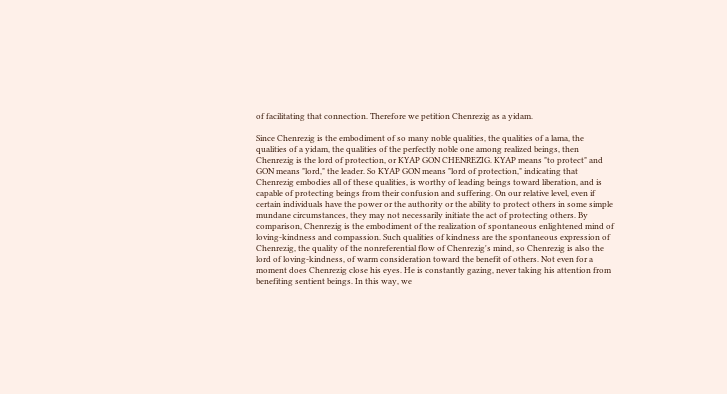of facilitating that connection. Therefore we petition Chenrezig as a yidam.

Since Chenrezig is the embodiment of so many noble qualities, the qualities of a lama, the qualities of a yidam, the qualities of the perfectly noble one among realized beings, then Chenrezig is the lord of protection, or KYAP GON CHENREZIG. KYAP means "to protect" and GON means "lord," the leader. So KYAP GON means "lord of protection," indicating that Chenrezig embodies all of these qualities, is worthy of leading beings toward liberation, and is capable of protecting beings from their confusion and suffering. On our relative level, even if certain individuals have the power or the authority or the ability to protect others in some simple mundane circumstances, they may not necessarily initiate the act of protecting others. By comparison, Chenrezig is the embodiment of the realization of spontaneous enlightened mind of loving-kindness and compassion. Such qualities of kindness are the spontaneous expression of Chenrezig, the quality of the nonreferential flow of Chenrezig's mind, so Chenrezig is also the lord of loving-kindness, of warm consideration toward the benefit of others. Not even for a moment does Chenrezig close his eyes. He is constantly gazing, never taking his attention from benefiting sentient beings. In this way, we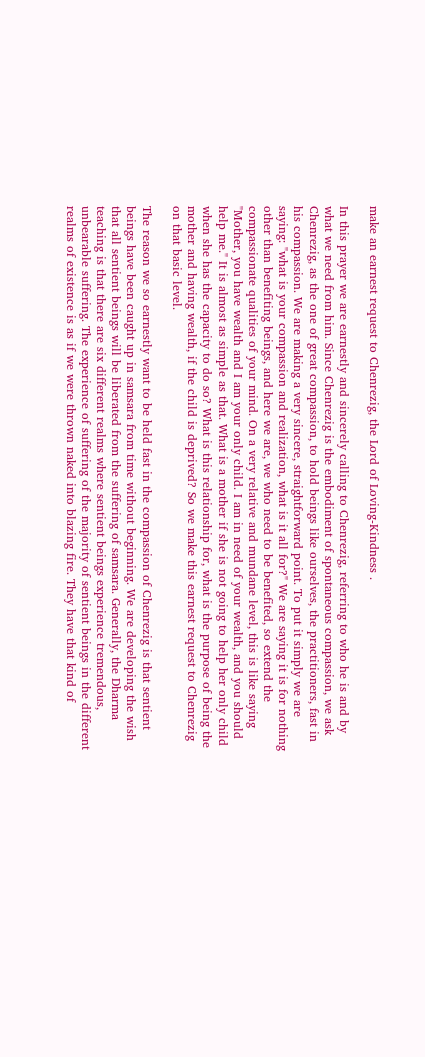make an earnest request to Chenrezig, the Lord of Loving-Kindness .

In this prayer we are earnestly and sincerely calling to Chenrezig, referring to who he is and by what we need from him. Since Chenrezig is the embodiment of spontaneous compassion, we ask Chenrezig, as the one of great compassion, to hold beings like ourselves, the practitioners, fast in his compassion. We are making a very sincere, straightforward point. To put it simply we are saying: "what is your compassion and realization, what is it all for?" We are saying it is for nothing other than benefiting beings, and here we are, we who need to be benefited, so extend the compassionate qualities of your mind. On a very relative and mundane level, this is like saying "Mother, you have wealth and I am your only child. I am in need of your wealth, and you should help me." It is almost as simple as that. What is a mother if she is not going to help her only child when she has the capacity to do so? What is this relationship for, what is the purpose of being the mother and having wealth, if the child is deprived? So we make this earnest request to Chenrezig on that basic level.

The reason we so earnestly want to be held fast in the compassion of Chenrezig is that sentient beings have been caught up in samsara from time without beginning. We are developing the wish that all sentient beings will be liberated from the suffering of samsara. Generally, the Dharma teaching is that there are six different realms where sentient beings experience tremendous, unbearable suffering. The experience of suffering of the majority of sentient beings in the different realms of existence is as if we were thrown naked into blazing fire. They have that kind of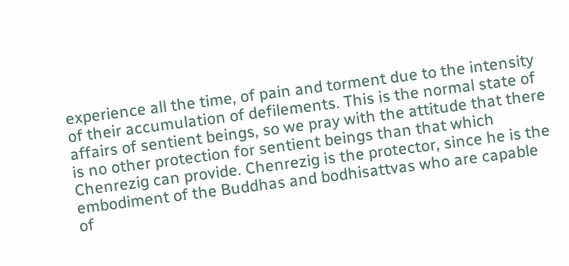experience all the time, of pain and torment due to the intensity of their accumulation of defilements. This is the normal state of affairs of sentient beings, so we pray with the attitude that there is no other protection for sentient beings than that which Chenrezig can provide. Chenrezig is the protector, since he is the embodiment of the Buddhas and bodhisattvas who are capable of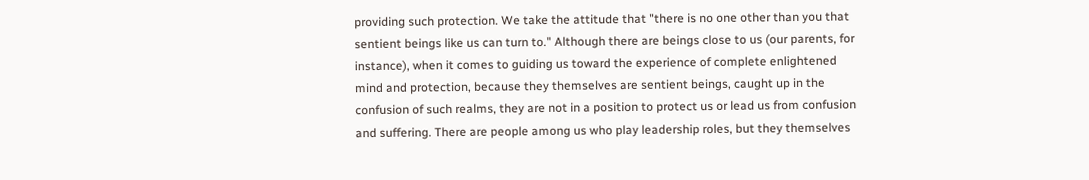providing such protection. We take the attitude that "there is no one other than you that sentient beings like us can turn to." Although there are beings close to us (our parents, for instance), when it comes to guiding us toward the experience of complete enlightened mind and protection, because they themselves are sentient beings, caught up in the confusion of such realms, they are not in a position to protect us or lead us from confusion and suffering. There are people among us who play leadership roles, but they themselves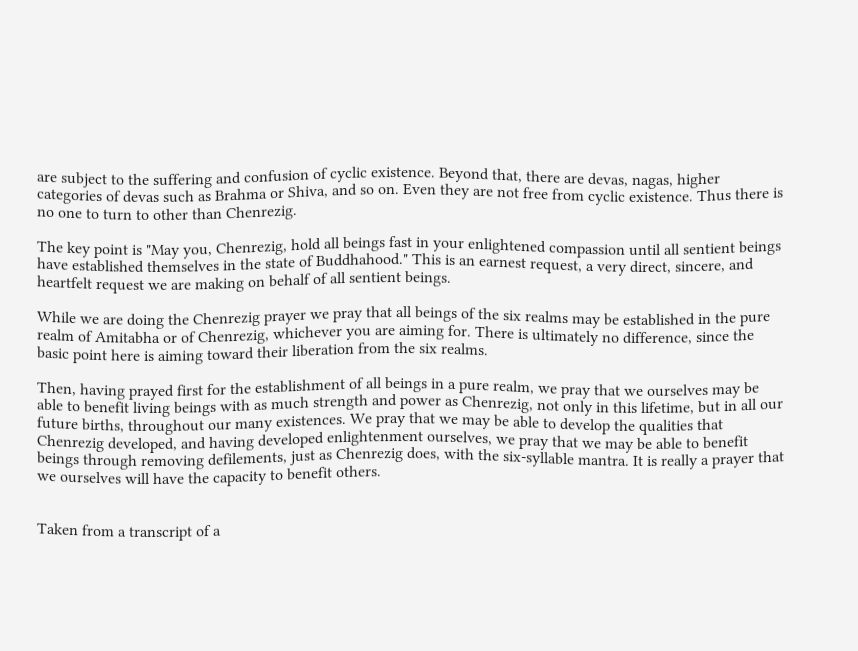are subject to the suffering and confusion of cyclic existence. Beyond that, there are devas, nagas, higher categories of devas such as Brahma or Shiva, and so on. Even they are not free from cyclic existence. Thus there is no one to turn to other than Chenrezig.

The key point is "May you, Chenrezig, hold all beings fast in your enlightened compassion until all sentient beings have established themselves in the state of Buddhahood." This is an earnest request, a very direct, sincere, and heartfelt request we are making on behalf of all sentient beings.

While we are doing the Chenrezig prayer we pray that all beings of the six realms may be established in the pure realm of Amitabha or of Chenrezig, whichever you are aiming for. There is ultimately no difference, since the basic point here is aiming toward their liberation from the six realms.

Then, having prayed first for the establishment of all beings in a pure realm, we pray that we ourselves may be able to benefit living beings with as much strength and power as Chenrezig, not only in this lifetime, but in all our future births, throughout our many existences. We pray that we may be able to develop the qualities that Chenrezig developed, and having developed enlightenment ourselves, we pray that we may be able to benefit beings through removing defilements, just as Chenrezig does, with the six-syllable mantra. It is really a prayer that we ourselves will have the capacity to benefit others.


Taken from a transcript of a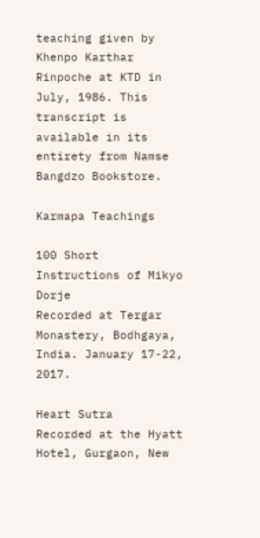teaching given by Khenpo Karthar Rinpoche at KTD in July, 1986. This transcript is available in its entirety from Namse Bangdzo Bookstore.

Karmapa Teachings

100 Short Instructions of Mikyo Dorje
Recorded at Tergar Monastery, Bodhgaya, India. January 17-22, 2017.

Heart Sutra
Recorded at the Hyatt Hotel, Gurgaon, New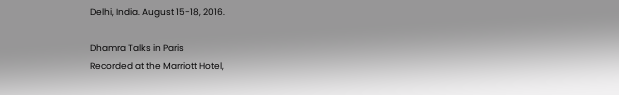Delhi, India. August 15-18, 2016.

Dhamra Talks in Paris
Recorded at the Marriott Hotel,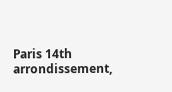Paris 14th arrondissement,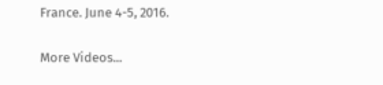France. June 4-5, 2016.

More Videos...